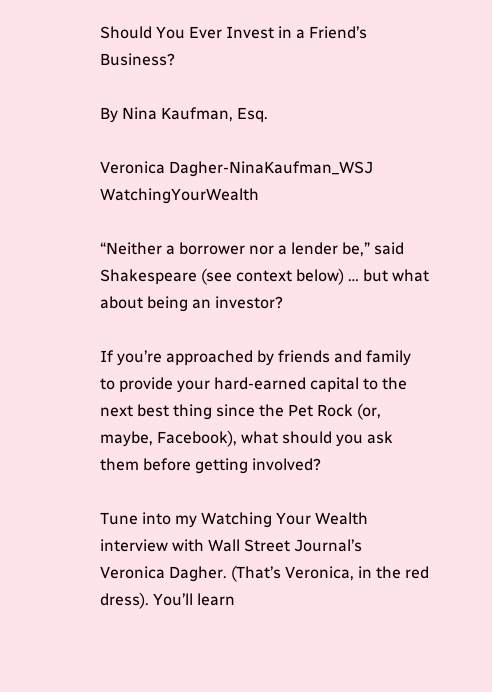Should You Ever Invest in a Friend’s Business?

By Nina Kaufman, Esq.

Veronica Dagher-NinaKaufman_WSJ WatchingYourWealth

“Neither a borrower nor a lender be,” said Shakespeare (see context below) … but what about being an investor?

If you’re approached by friends and family to provide your hard-earned capital to the next best thing since the Pet Rock (or, maybe, Facebook), what should you ask them before getting involved?

Tune into my Watching Your Wealth interview with Wall Street Journal’s Veronica Dagher. (That’s Veronica, in the red dress). You’ll learn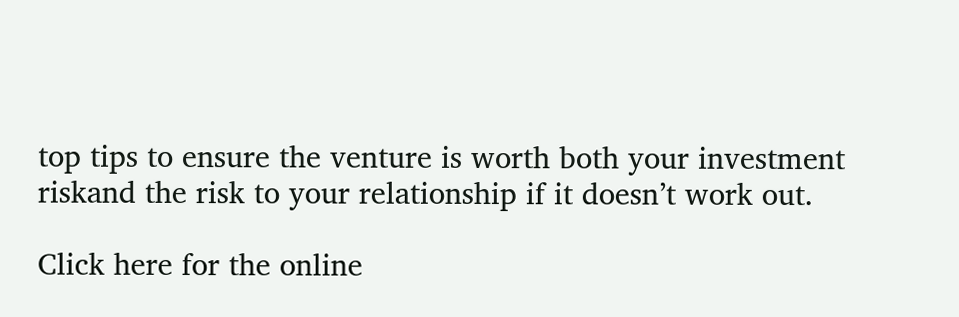top tips to ensure the venture is worth both your investment riskand the risk to your relationship if it doesn’t work out.

Click here for the online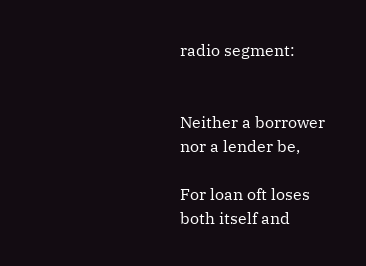radio segment:


Neither a borrower nor a lender be,

For loan oft loses both itself and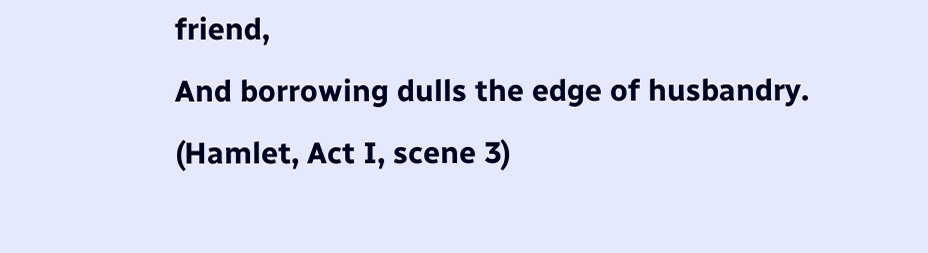friend,
And borrowing dulls the edge of husbandry. (Hamlet, Act I, scene 3)